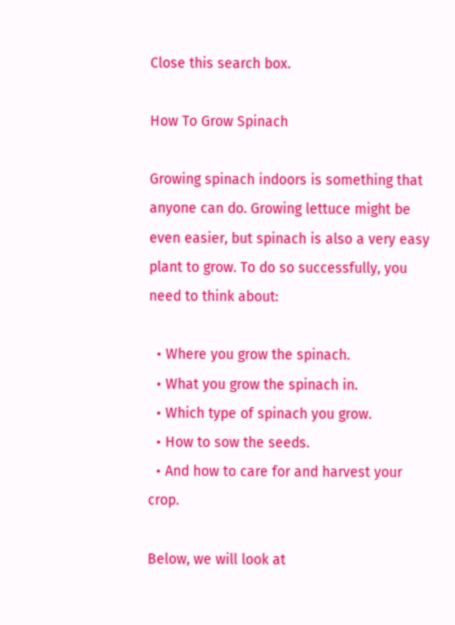Close this search box.

How To Grow Spinach

Growing spinach indoors is something that anyone can do. Growing lettuce might be even easier, but spinach is also a very easy plant to grow. To do so successfully, you need to think about:

  • Where you grow the spinach.
  • What you grow the spinach in.
  • Which type of spinach you grow.
  • How to sow the seeds.
  • And how to care for and harvest your crop.

Below, we will look at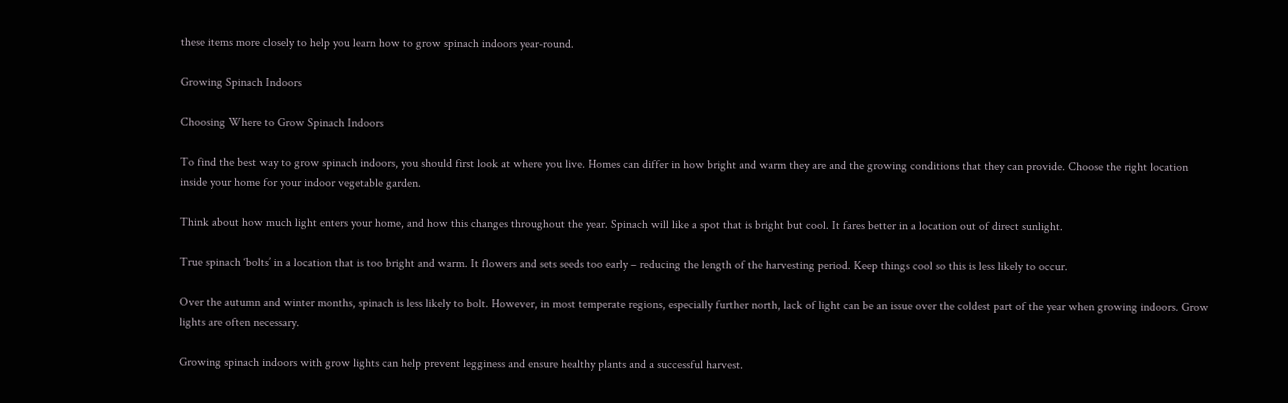these items more closely to help you learn how to grow spinach indoors year-round.

Growing Spinach Indoors

Choosing Where to Grow Spinach Indoors

To find the best way to grow spinach indoors, you should first look at where you live. Homes can differ in how bright and warm they are and the growing conditions that they can provide. Choose the right location inside your home for your indoor vegetable garden.

Think about how much light enters your home, and how this changes throughout the year. Spinach will like a spot that is bright but cool. It fares better in a location out of direct sunlight.

True spinach ‘bolts’ in a location that is too bright and warm. It flowers and sets seeds too early – reducing the length of the harvesting period. Keep things cool so this is less likely to occur.

Over the autumn and winter months, spinach is less likely to bolt. However, in most temperate regions, especially further north, lack of light can be an issue over the coldest part of the year when growing indoors. Grow lights are often necessary.

Growing spinach indoors with grow lights can help prevent legginess and ensure healthy plants and a successful harvest.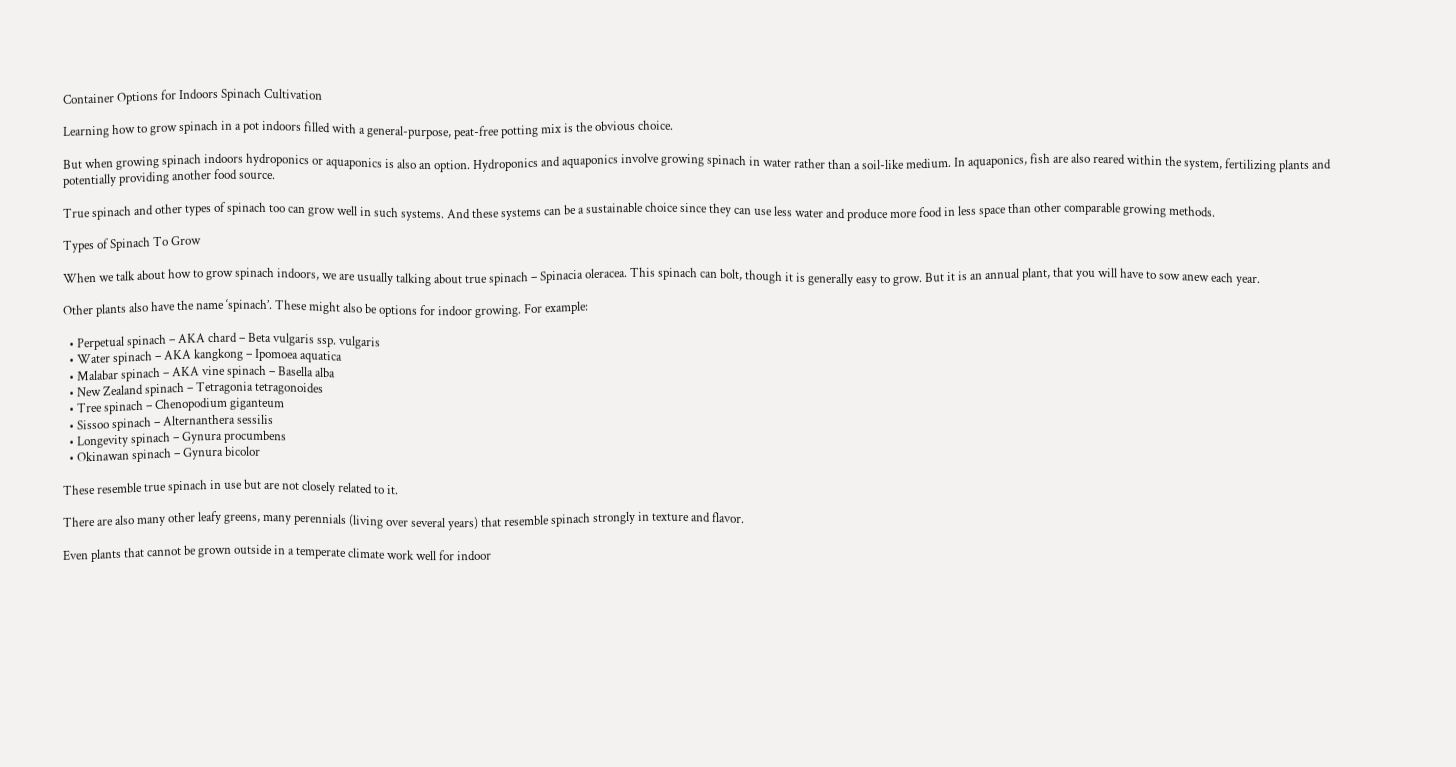Container Options for Indoors Spinach Cultivation

Learning how to grow spinach in a pot indoors filled with a general-purpose, peat-free potting mix is the obvious choice.

But when growing spinach indoors hydroponics or aquaponics is also an option. Hydroponics and aquaponics involve growing spinach in water rather than a soil-like medium. In aquaponics, fish are also reared within the system, fertilizing plants and potentially providing another food source.

True spinach and other types of spinach too can grow well in such systems. And these systems can be a sustainable choice since they can use less water and produce more food in less space than other comparable growing methods.

Types of Spinach To Grow

When we talk about how to grow spinach indoors, we are usually talking about true spinach – Spinacia oleracea. This spinach can bolt, though it is generally easy to grow. But it is an annual plant, that you will have to sow anew each year.

Other plants also have the name ‘spinach’. These might also be options for indoor growing. For example:

  • Perpetual spinach – AKA chard – Beta vulgaris ssp. vulgaris
  • Water spinach – AKA kangkong – Ipomoea aquatica
  • Malabar spinach – AKA vine spinach – Basella alba
  • New Zealand spinach – Tetragonia tetragonoides
  • Tree spinach – Chenopodium giganteum
  • Sissoo spinach – Alternanthera sessilis
  • Longevity spinach – Gynura procumbens
  • Okinawan spinach – Gynura bicolor

These resemble true spinach in use but are not closely related to it.

There are also many other leafy greens, many perennials (living over several years) that resemble spinach strongly in texture and flavor.

Even plants that cannot be grown outside in a temperate climate work well for indoor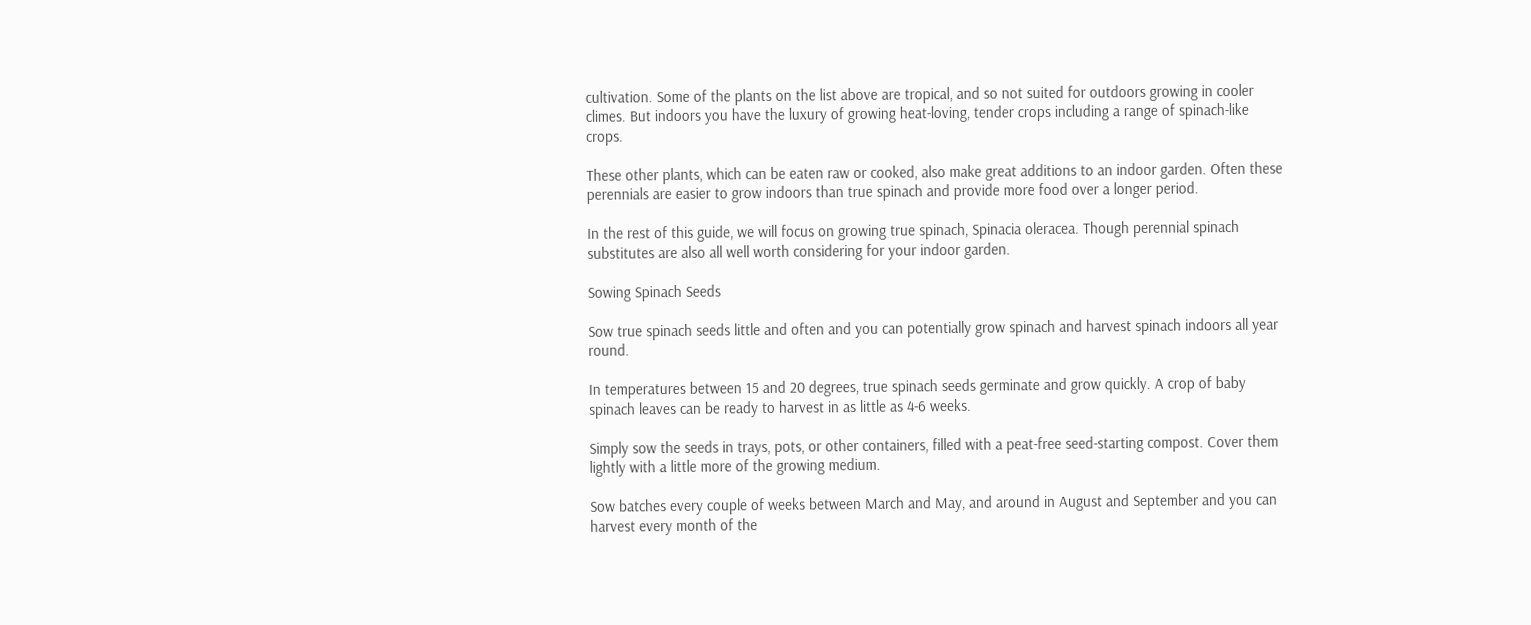cultivation. Some of the plants on the list above are tropical, and so not suited for outdoors growing in cooler climes. But indoors you have the luxury of growing heat-loving, tender crops including a range of spinach-like crops.

These other plants, which can be eaten raw or cooked, also make great additions to an indoor garden. Often these perennials are easier to grow indoors than true spinach and provide more food over a longer period.

In the rest of this guide, we will focus on growing true spinach, Spinacia oleracea. Though perennial spinach substitutes are also all well worth considering for your indoor garden.

Sowing Spinach Seeds

Sow true spinach seeds little and often and you can potentially grow spinach and harvest spinach indoors all year round.

In temperatures between 15 and 20 degrees, true spinach seeds germinate and grow quickly. A crop of baby spinach leaves can be ready to harvest in as little as 4-6 weeks.

Simply sow the seeds in trays, pots, or other containers, filled with a peat-free seed-starting compost. Cover them lightly with a little more of the growing medium.

Sow batches every couple of weeks between March and May, and around in August and September and you can harvest every month of the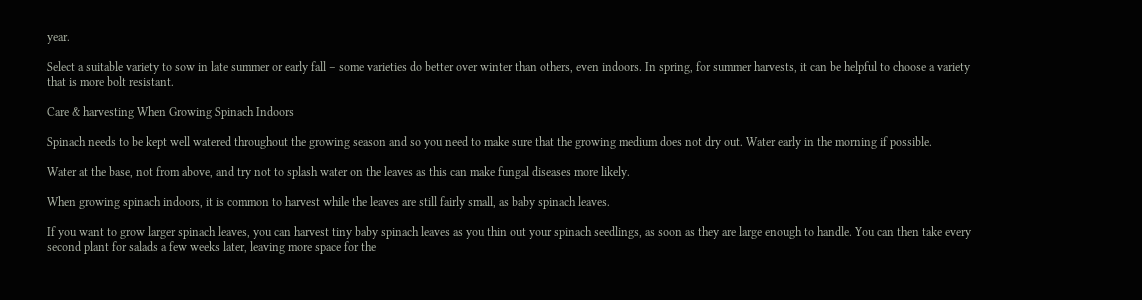year.

Select a suitable variety to sow in late summer or early fall – some varieties do better over winter than others, even indoors. In spring, for summer harvests, it can be helpful to choose a variety that is more bolt resistant.

Care & harvesting When Growing Spinach Indoors

Spinach needs to be kept well watered throughout the growing season and so you need to make sure that the growing medium does not dry out. Water early in the morning if possible.

Water at the base, not from above, and try not to splash water on the leaves as this can make fungal diseases more likely.

When growing spinach indoors, it is common to harvest while the leaves are still fairly small, as baby spinach leaves.

If you want to grow larger spinach leaves, you can harvest tiny baby spinach leaves as you thin out your spinach seedlings, as soon as they are large enough to handle. You can then take every second plant for salads a few weeks later, leaving more space for the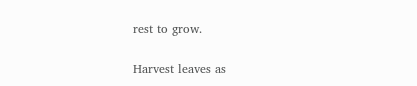rest to grow.

Harvest leaves as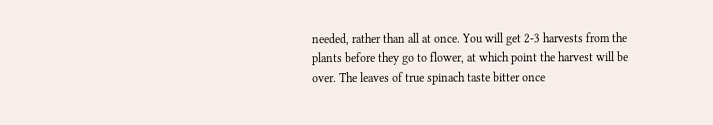needed, rather than all at once. You will get 2-3 harvests from the plants before they go to flower, at which point the harvest will be over. The leaves of true spinach taste bitter once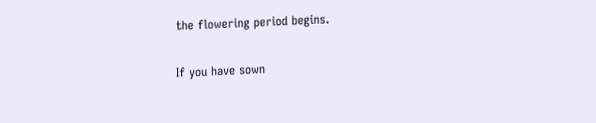the flowering period begins.

If you have sown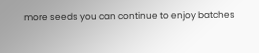more seeds you can continue to enjoy batches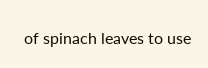of spinach leaves to use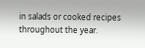in salads or cooked recipes throughout the year.